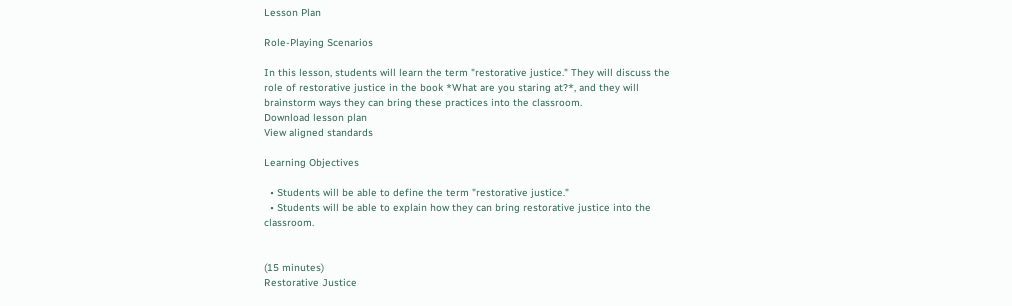Lesson Plan

Role-Playing Scenarios

In this lesson, students will learn the term "restorative justice." They will discuss the role of restorative justice in the book *What are you staring at?*, and they will brainstorm ways they can bring these practices into the classroom.
Download lesson plan
View aligned standards

Learning Objectives

  • Students will be able to define the term "restorative justice."
  • Students will be able to explain how they can bring restorative justice into the classroom.


(15 minutes)
Restorative Justice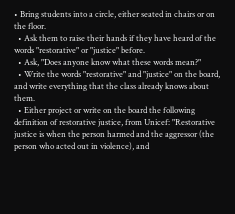• Bring students into a circle, either seated in chairs or on the floor.
  • Ask them to raise their hands if they have heard of the words "restorative" or "justice" before.
  • Ask, "Does anyone know what these words mean?"
  • Write the words "restorative" and "justice" on the board, and write everything that the class already knows about them.
  • Either project or write on the board the following definition of restorative justice, from Unicef: "Restorative justice is when the person harmed and the aggressor (the person who acted out in violence), and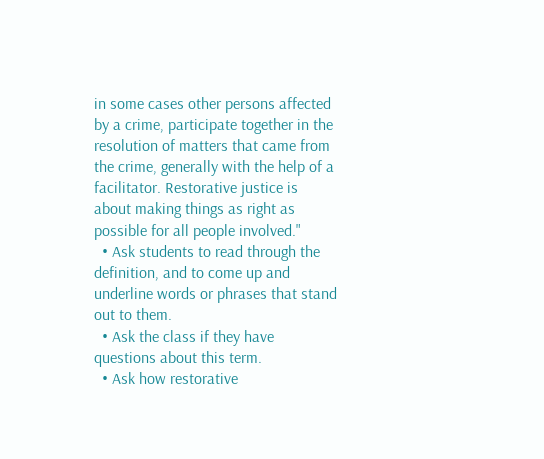in some cases other persons affected by a crime, participate together in the resolution of matters that came from the crime, generally with the help of a facilitator. Restorative justice is about making things as right as possible for all people involved."
  • Ask students to read through the definition, and to come up and underline words or phrases that stand out to them.
  • Ask the class if they have questions about this term.
  • Ask how restorative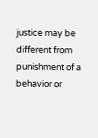justice may be different from punishment of a behavior or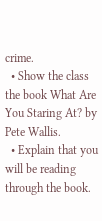crime.
  • Show the class the book What Are You Staring At? by Pete Wallis.
  • Explain that you will be reading through the book.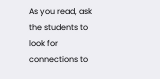As you read, ask the students to look for connections to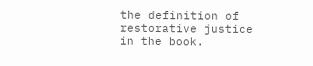the definition of restorative justice in the book.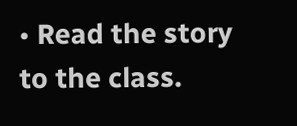• Read the story to the class.